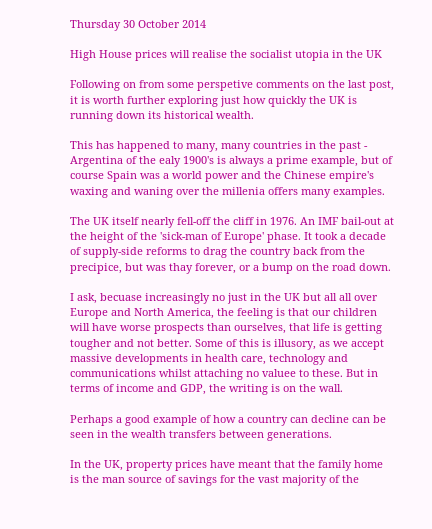Thursday 30 October 2014

High House prices will realise the socialist utopia in the UK

Following on from some perspetive comments on the last post, it is worth further exploring just how quickly the UK is running down its historical wealth.

This has happened to many, many countries in the past - Argentina of the ealy 1900's is always a prime example, but of course Spain was a world power and the Chinese empire's waxing and waning over the millenia offers many examples.

The UK itself nearly fell-off the cliff in 1976. An IMF bail-out at the height of the 'sick-man of Europe' phase. It took a decade of supply-side reforms to drag the country back from the precipice, but was thay forever, or a bump on the road down.

I ask, becuase increasingly no just in the UK but all all over Europe and North America, the feeling is that our children will have worse prospects than ourselves, that life is getting tougher and not better. Some of this is illusory, as we accept massive developments in health care, technology and communications whilst attaching no valuee to these. But in terms of income and GDP, the writing is on the wall.

Perhaps a good example of how a country can decline can be seen in the wealth transfers between generations.

In the UK, property prices have meant that the family home is the man source of savings for the vast majority of the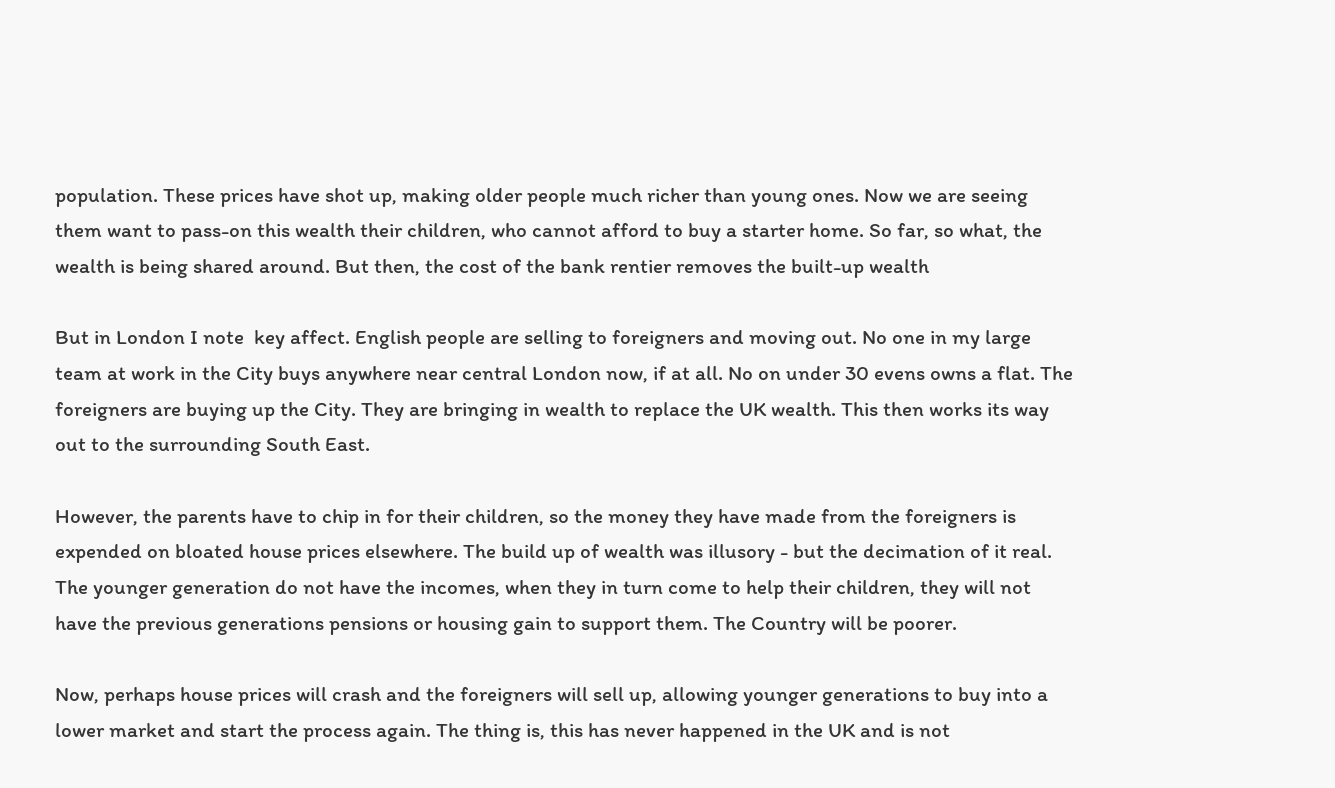population. These prices have shot up, making older people much richer than young ones. Now we are seeing them want to pass-on this wealth their children, who cannot afford to buy a starter home. So far, so what, the wealth is being shared around. But then, the cost of the bank rentier removes the built-up wealth

But in London I note  key affect. English people are selling to foreigners and moving out. No one in my large team at work in the City buys anywhere near central London now, if at all. No on under 30 evens owns a flat. The foreigners are buying up the City. They are bringing in wealth to replace the UK wealth. This then works its way out to the surrounding South East.

However, the parents have to chip in for their children, so the money they have made from the foreigners is expended on bloated house prices elsewhere. The build up of wealth was illusory - but the decimation of it real. The younger generation do not have the incomes, when they in turn come to help their children, they will not have the previous generations pensions or housing gain to support them. The Country will be poorer.

Now, perhaps house prices will crash and the foreigners will sell up, allowing younger generations to buy into a lower market and start the process again. The thing is, this has never happened in the UK and is not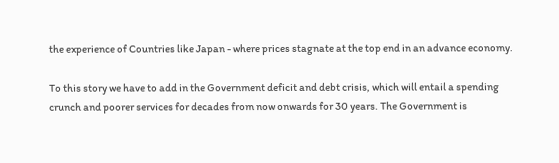the experience of Countries like Japan - where prices stagnate at the top end in an advance economy.

To this story we have to add in the Government deficit and debt crisis, which will entail a spending crunch and poorer services for decades from now onwards for 30 years. The Government is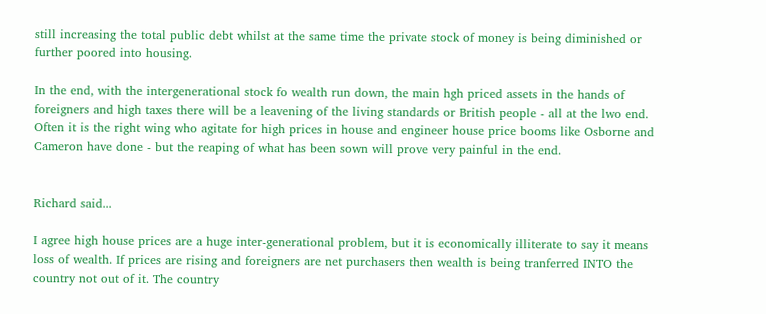still increasing the total public debt whilst at the same time the private stock of money is being diminished or further poored into housing.

In the end, with the intergenerational stock fo wealth run down, the main hgh priced assets in the hands of foreigners and high taxes there will be a leavening of the living standards or British people - all at the lwo end. Often it is the right wing who agitate for high prices in house and engineer house price booms like Osborne and Cameron have done - but the reaping of what has been sown will prove very painful in the end.


Richard said...

I agree high house prices are a huge inter-generational problem, but it is economically illiterate to say it means loss of wealth. If prices are rising and foreigners are net purchasers then wealth is being tranferred INTO the country not out of it. The country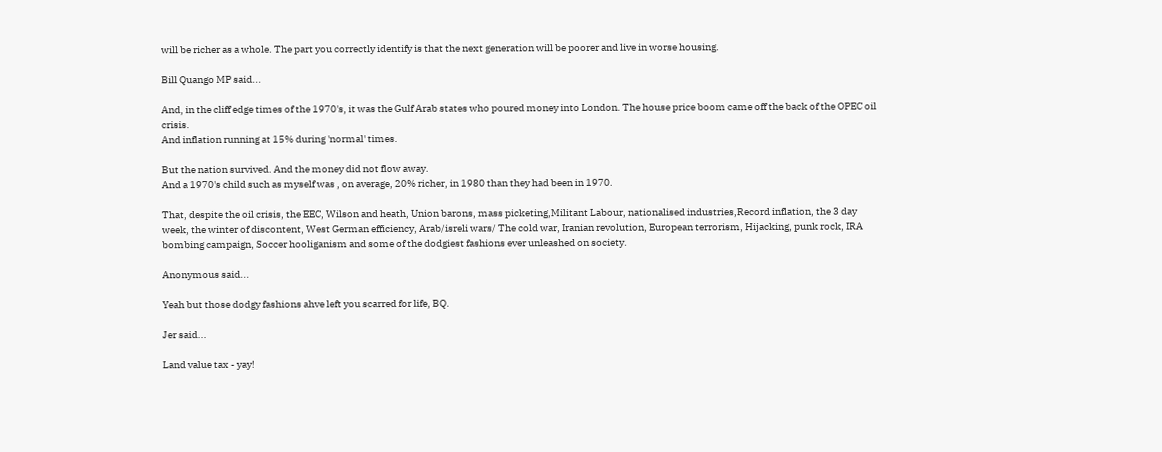will be richer as a whole. The part you correctly identify is that the next generation will be poorer and live in worse housing.

Bill Quango MP said...

And, in the cliff edge times of the 1970's, it was the Gulf Arab states who poured money into London. The house price boom came off the back of the OPEC oil crisis.
And inflation running at 15% during 'normal' times.

But the nation survived. And the money did not flow away.
And a 1970's child such as myself was , on average, 20% richer, in 1980 than they had been in 1970.

That, despite the oil crisis, the EEC, Wilson and heath, Union barons, mass picketing,Militant Labour, nationalised industries,Record inflation, the 3 day week, the winter of discontent, West German efficiency, Arab/isreli wars/ The cold war, Iranian revolution, European terrorism, Hijacking, punk rock, IRA bombing campaign, Soccer hooliganism and some of the dodgiest fashions ever unleashed on society.

Anonymous said...

Yeah but those dodgy fashions ahve left you scarred for life, BQ.

Jer said...

Land value tax - yay!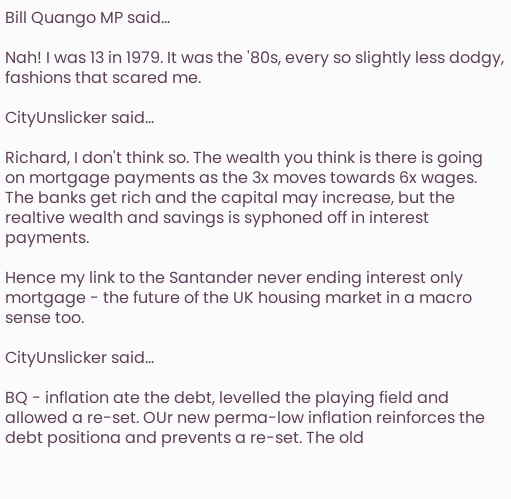Bill Quango MP said...

Nah! I was 13 in 1979. It was the '80s, every so slightly less dodgy, fashions that scared me.

CityUnslicker said...

Richard, I don't think so. The wealth you think is there is going on mortgage payments as the 3x moves towards 6x wages. The banks get rich and the capital may increase, but the realtive wealth and savings is syphoned off in interest payments.

Hence my link to the Santander never ending interest only mortgage - the future of the UK housing market in a macro sense too.

CityUnslicker said...

BQ - inflation ate the debt, levelled the playing field and allowed a re-set. OUr new perma-low inflation reinforces the debt positiona and prevents a re-set. The old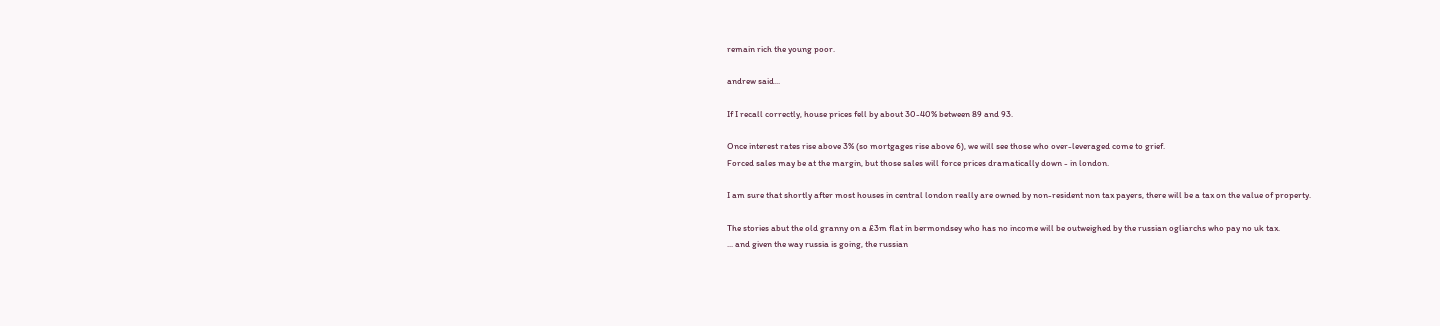remain rich the young poor.

andrew said...

If I recall correctly, house prices fell by about 30-40% between 89 and 93.

Once interest rates rise above 3% (so mortgages rise above 6), we will see those who over-leveraged come to grief.
Forced sales may be at the margin, but those sales will force prices dramatically down - in london.

I am sure that shortly after most houses in central london really are owned by non-resident non tax payers, there will be a tax on the value of property.

The stories abut the old granny on a £3m flat in bermondsey who has no income will be outweighed by the russian ogliarchs who pay no uk tax.
... and given the way russia is going, the russian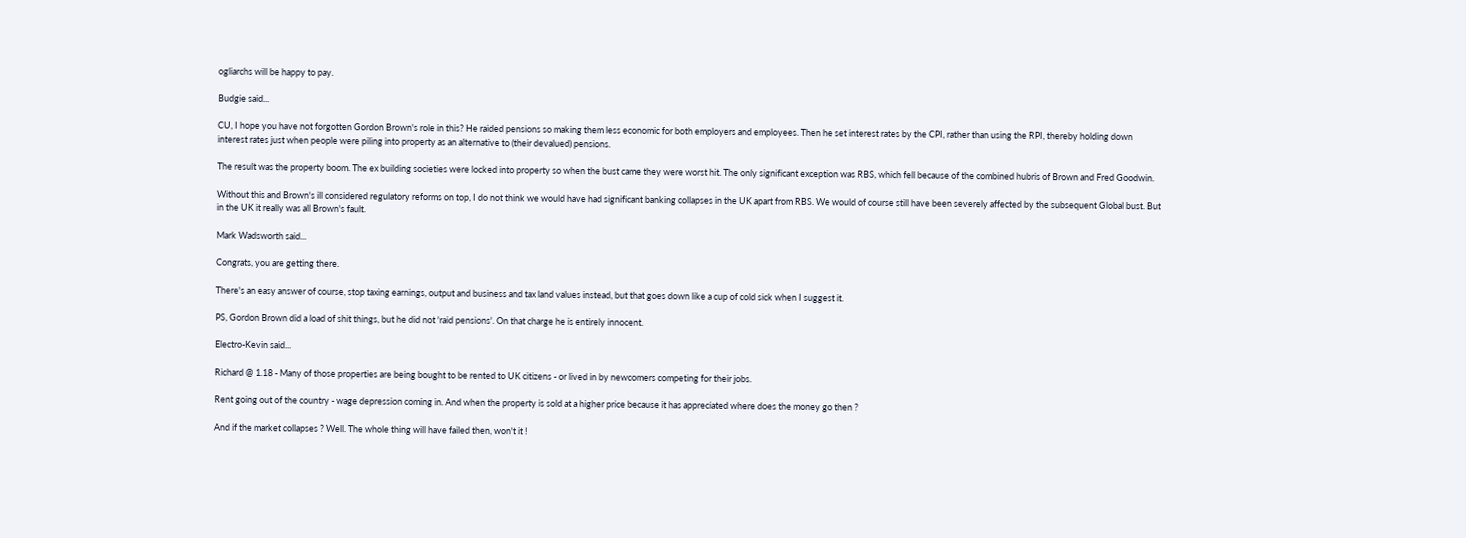ogliarchs will be happy to pay.

Budgie said...

CU, I hope you have not forgotten Gordon Brown's role in this? He raided pensions so making them less economic for both employers and employees. Then he set interest rates by the CPI, rather than using the RPI, thereby holding down interest rates just when people were piling into property as an alternative to (their devalued) pensions.

The result was the property boom. The ex building societies were locked into property so when the bust came they were worst hit. The only significant exception was RBS, which fell because of the combined hubris of Brown and Fred Goodwin.

Without this and Brown's ill considered regulatory reforms on top, I do not think we would have had significant banking collapses in the UK apart from RBS. We would of course still have been severely affected by the subsequent Global bust. But in the UK it really was all Brown's fault.

Mark Wadsworth said...

Congrats, you are getting there.

There's an easy answer of course, stop taxing earnings, output and business and tax land values instead, but that goes down like a cup of cold sick when I suggest it.

PS, Gordon Brown did a load of shit things, but he did not 'raid pensions'. On that charge he is entirely innocent.

Electro-Kevin said...

Richard @ 1.18 - Many of those properties are being bought to be rented to UK citizens - or lived in by newcomers competing for their jobs.

Rent going out of the country - wage depression coming in. And when the property is sold at a higher price because it has appreciated where does the money go then ?

And if the market collapses ? Well. The whole thing will have failed then, won't it !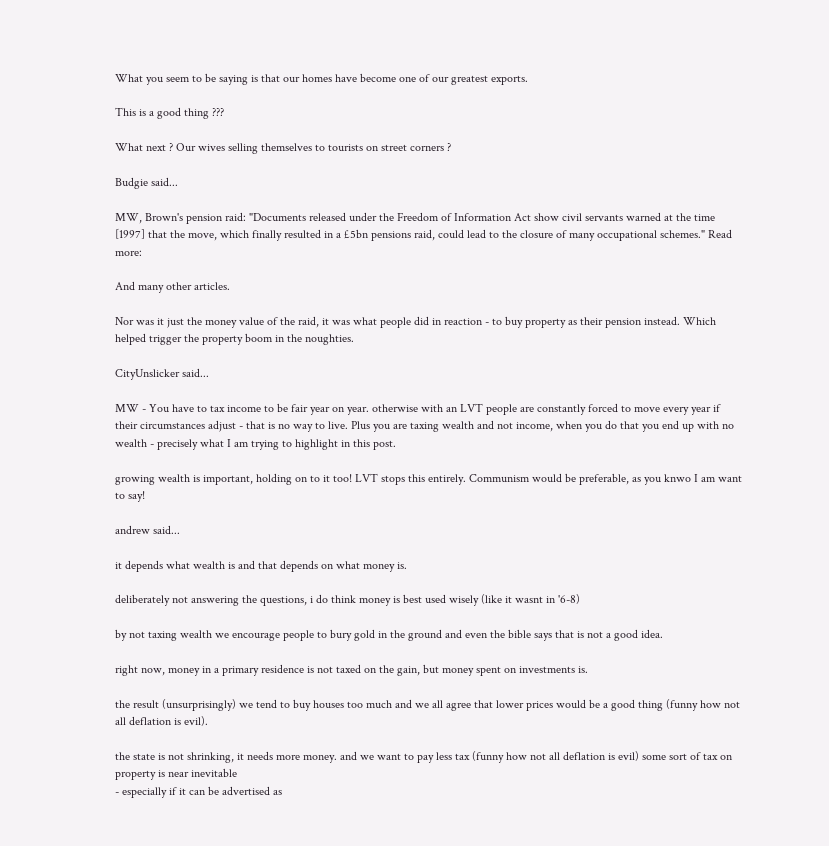What you seem to be saying is that our homes have become one of our greatest exports.

This is a good thing ???

What next ? Our wives selling themselves to tourists on street corners ?

Budgie said...

MW, Brown's pension raid: "Documents released under the Freedom of Information Act show civil servants warned at the time [1997] that the move, which finally resulted in a £5bn pensions raid, could lead to the closure of many occupational schemes." Read more:

And many other articles.

Nor was it just the money value of the raid, it was what people did in reaction - to buy property as their pension instead. Which helped trigger the property boom in the noughties.

CityUnslicker said...

MW - You have to tax income to be fair year on year. otherwise with an LVT people are constantly forced to move every year if their circumstances adjust - that is no way to live. Plus you are taxing wealth and not income, when you do that you end up with no wealth - precisely what I am trying to highlight in this post.

growing wealth is important, holding on to it too! LVT stops this entirely. Communism would be preferable, as you knwo I am want to say!

andrew said...

it depends what wealth is and that depends on what money is.

deliberately not answering the questions, i do think money is best used wisely (like it wasnt in '6-8)

by not taxing wealth we encourage people to bury gold in the ground and even the bible says that is not a good idea.

right now, money in a primary residence is not taxed on the gain, but money spent on investments is.

the result (unsurprisingly) we tend to buy houses too much and we all agree that lower prices would be a good thing (funny how not all deflation is evil).

the state is not shrinking, it needs more money. and we want to pay less tax (funny how not all deflation is evil) some sort of tax on property is near inevitable
- especially if it can be advertised as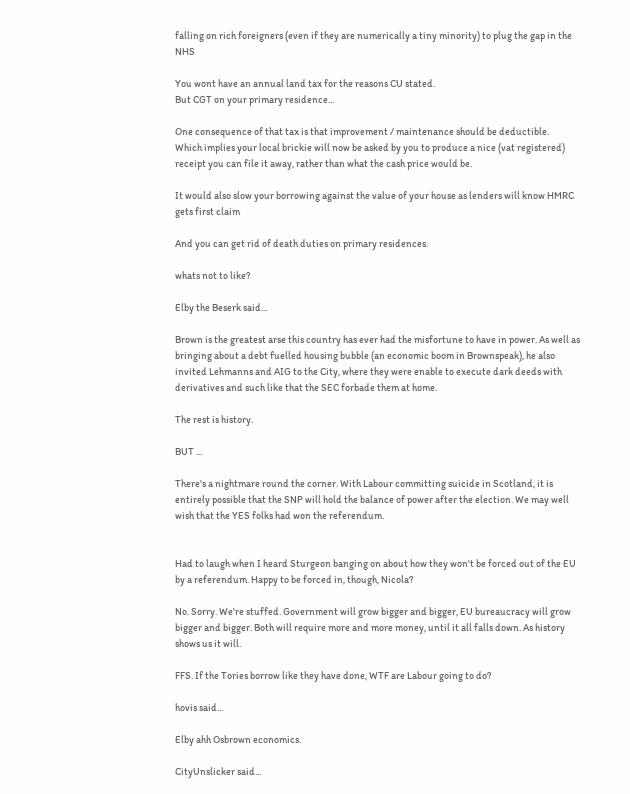falling on rich foreigners (even if they are numerically a tiny minority) to plug the gap in the NHS

You wont have an annual land tax for the reasons CU stated.
But CGT on your primary residence...

One consequence of that tax is that improvement / maintenance should be deductible.
Which implies your local brickie will now be asked by you to produce a nice (vat registered) receipt you can file it away, rather than what the cash price would be.

It would also slow your borrowing against the value of your house as lenders will know HMRC gets first claim

And you can get rid of death duties on primary residences.

whats not to like?

Elby the Beserk said...

Brown is the greatest arse this country has ever had the misfortune to have in power. As well as bringing about a debt fuelled housing bubble (an economic boom in Brownspeak), he also invited Lehmanns and AIG to the City, where they were enable to execute dark deeds with derivatives and such like that the SEC forbade them at home.

The rest is history.

BUT ...

There's a nightmare round the corner. With Labour committing suicide in Scotland, it is entirely possible that the SNP will hold the balance of power after the election. We may well wish that the YES folks had won the referendum.


Had to laugh when I heard Sturgeon banging on about how they won't be forced out of the EU by a referendum. Happy to be forced in, though, Nicola?

No. Sorry. We're stuffed. Government will grow bigger and bigger, EU bureaucracy will grow bigger and bigger. Both will require more and more money, until it all falls down. As history shows us it will.

FFS. If the Tories borrow like they have done, WTF are Labour going to do?

hovis said...

Elby ahh Osbrown economics.

CityUnslicker said...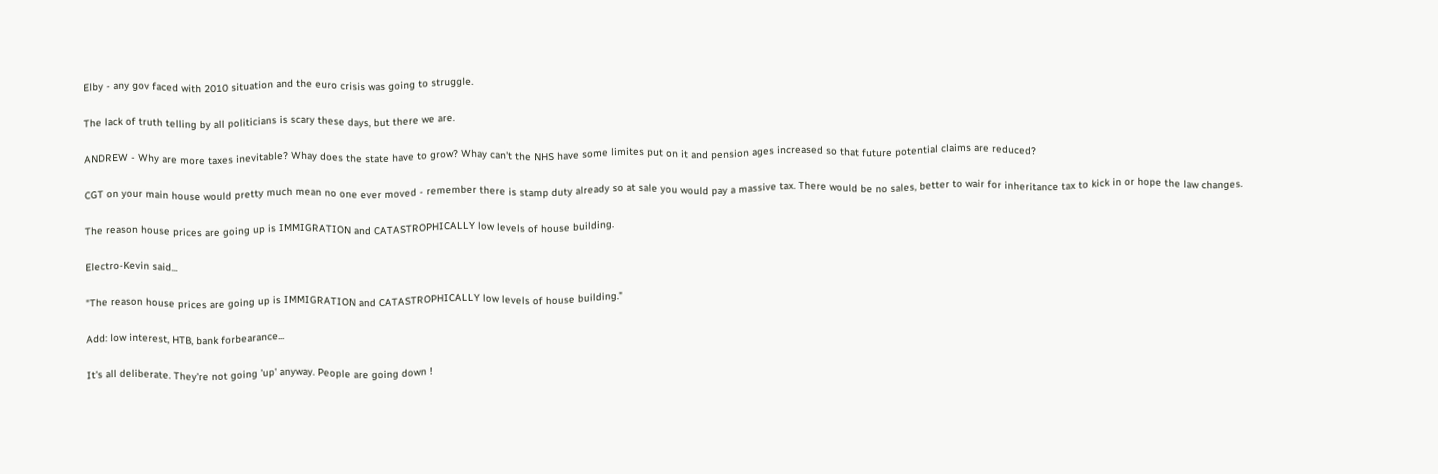Elby - any gov faced with 2010 situation and the euro crisis was going to struggle.

The lack of truth telling by all politicians is scary these days, but there we are.

ANDREW - Why are more taxes inevitable? Whay does the state have to grow? Whay can't the NHS have some limites put on it and pension ages increased so that future potential claims are reduced?

CGT on your main house would pretty much mean no one ever moved - remember there is stamp duty already so at sale you would pay a massive tax. There would be no sales, better to wair for inheritance tax to kick in or hope the law changes.

The reason house prices are going up is IMMIGRATION and CATASTROPHICALLY low levels of house building.

Electro-Kevin said...

"The reason house prices are going up is IMMIGRATION and CATASTROPHICALLY low levels of house building."

Add: low interest, HTB, bank forbearance...

It's all deliberate. They're not going 'up' anyway. People are going down !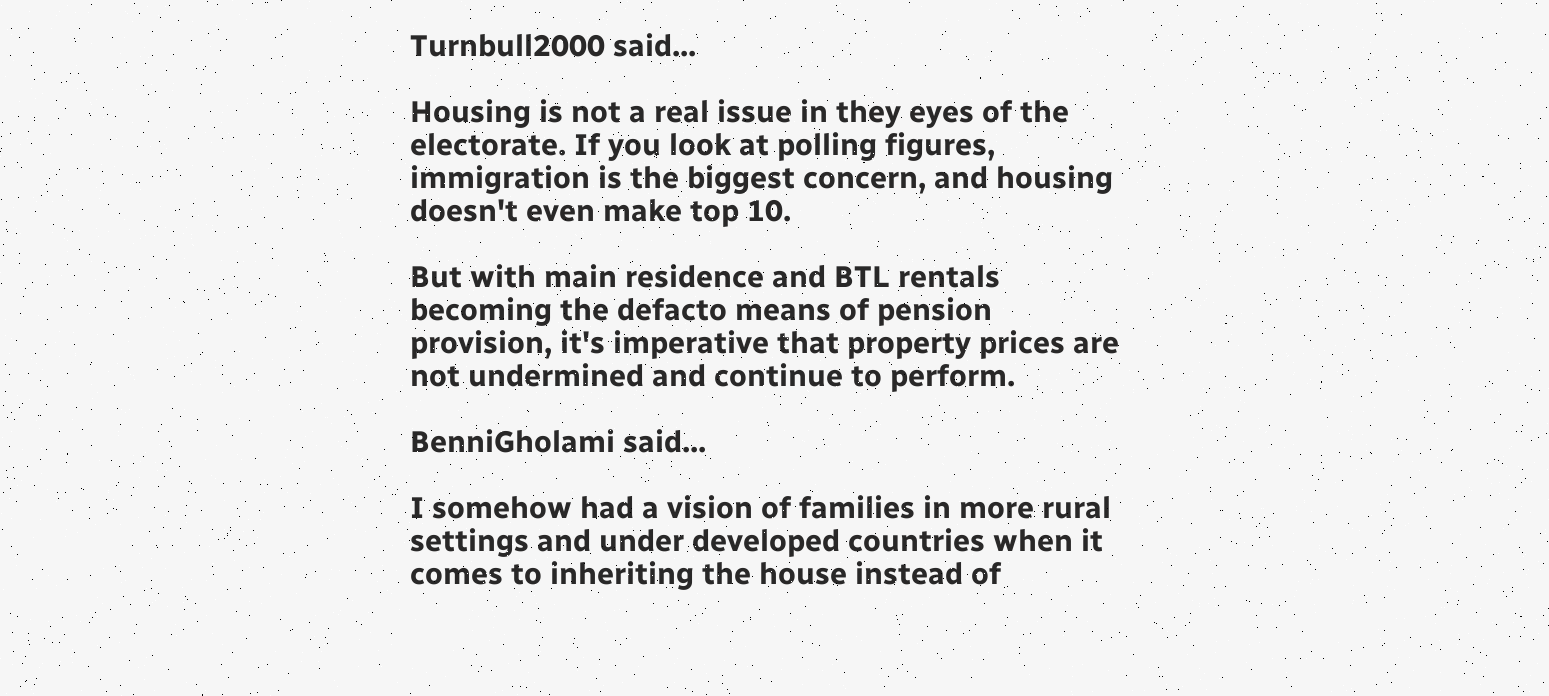Turnbull2000 said...

Housing is not a real issue in they eyes of the electorate. If you look at polling figures, immigration is the biggest concern, and housing doesn't even make top 10.

But with main residence and BTL rentals becoming the defacto means of pension provision, it's imperative that property prices are not undermined and continue to perform.

BenniGholami said...

I somehow had a vision of families in more rural settings and under developed countries when it comes to inheriting the house instead of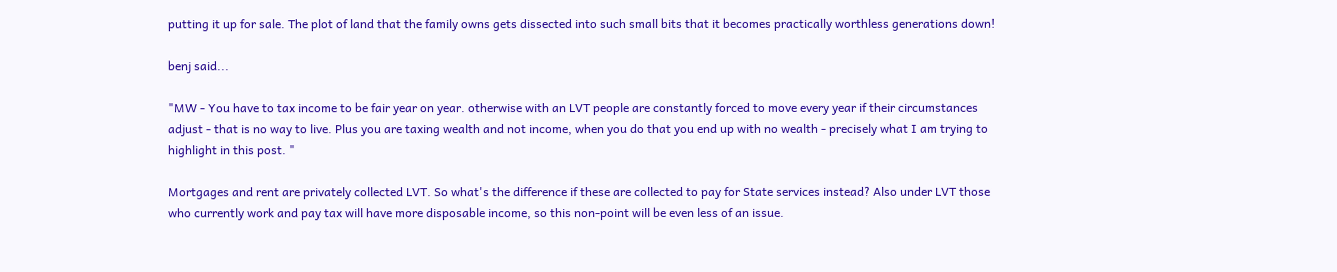putting it up for sale. The plot of land that the family owns gets dissected into such small bits that it becomes practically worthless generations down!

benj said...

"MW - You have to tax income to be fair year on year. otherwise with an LVT people are constantly forced to move every year if their circumstances adjust - that is no way to live. Plus you are taxing wealth and not income, when you do that you end up with no wealth - precisely what I am trying to highlight in this post. "

Mortgages and rent are privately collected LVT. So what's the difference if these are collected to pay for State services instead? Also under LVT those who currently work and pay tax will have more disposable income, so this non-point will be even less of an issue.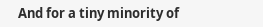And for a tiny minority of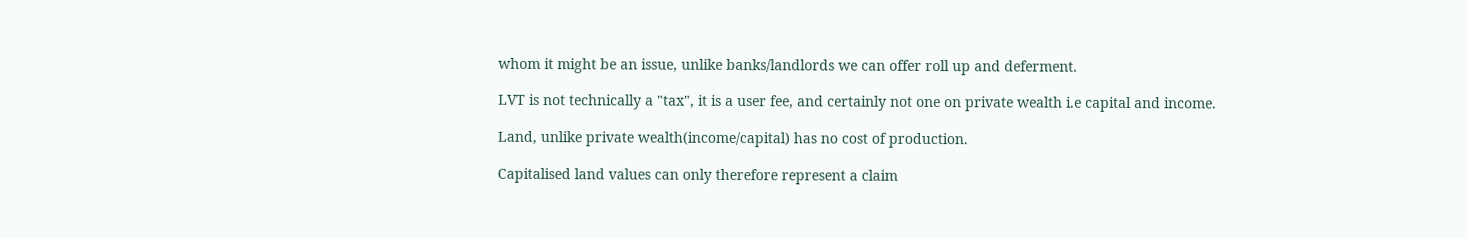whom it might be an issue, unlike banks/landlords we can offer roll up and deferment.

LVT is not technically a "tax", it is a user fee, and certainly not one on private wealth i.e capital and income.

Land, unlike private wealth(income/capital) has no cost of production.

Capitalised land values can only therefore represent a claim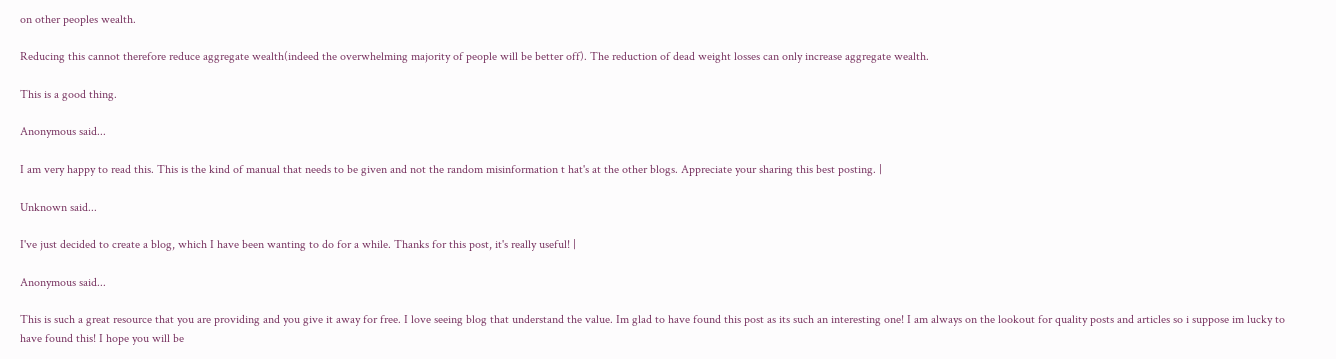on other peoples wealth.

Reducing this cannot therefore reduce aggregate wealth(indeed the overwhelming majority of people will be better off). The reduction of dead weight losses can only increase aggregate wealth.

This is a good thing.

Anonymous said...

I am very happy to read this. This is the kind of manual that needs to be given and not the random misinformation t hat's at the other blogs. Appreciate your sharing this best posting. |

Unknown said...

I've just decided to create a blog, which I have been wanting to do for a while. Thanks for this post, it's really useful! |

Anonymous said...

This is such a great resource that you are providing and you give it away for free. I love seeing blog that understand the value. Im glad to have found this post as its such an interesting one! I am always on the lookout for quality posts and articles so i suppose im lucky to have found this! I hope you will be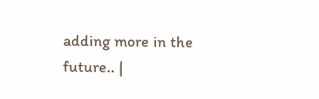adding more in the future.. |